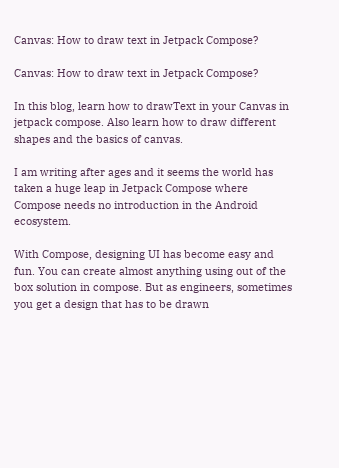Canvas: How to draw text in Jetpack Compose?

Canvas: How to draw text in Jetpack Compose?

In this blog, learn how to drawText in your Canvas in jetpack compose. Also learn how to draw different shapes and the basics of canvas.

I am writing after ages and it seems the world has taken a huge leap in Jetpack Compose where Compose needs no introduction in the Android ecosystem.

With Compose, designing UI has become easy and fun. You can create almost anything using out of the box solution in compose. But as engineers, sometimes you get a design that has to be drawn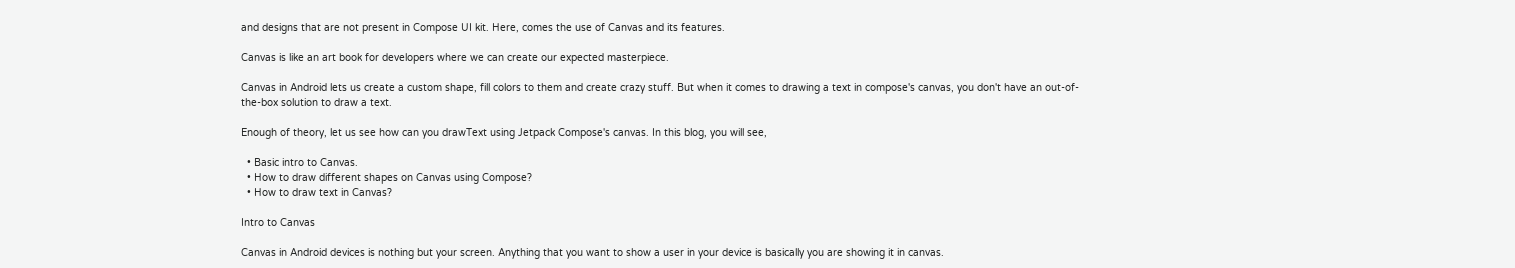and designs that are not present in Compose UI kit. Here, comes the use of Canvas and its features.

Canvas is like an art book for developers where we can create our expected masterpiece.

Canvas in Android lets us create a custom shape, fill colors to them and create crazy stuff. But when it comes to drawing a text in compose's canvas, you don't have an out-of-the-box solution to draw a text.

Enough of theory, let us see how can you drawText using Jetpack Compose's canvas. In this blog, you will see,

  • Basic intro to Canvas.
  • How to draw different shapes on Canvas using Compose?
  • How to draw text in Canvas?

Intro to Canvas

Canvas in Android devices is nothing but your screen. Anything that you want to show a user in your device is basically you are showing it in canvas.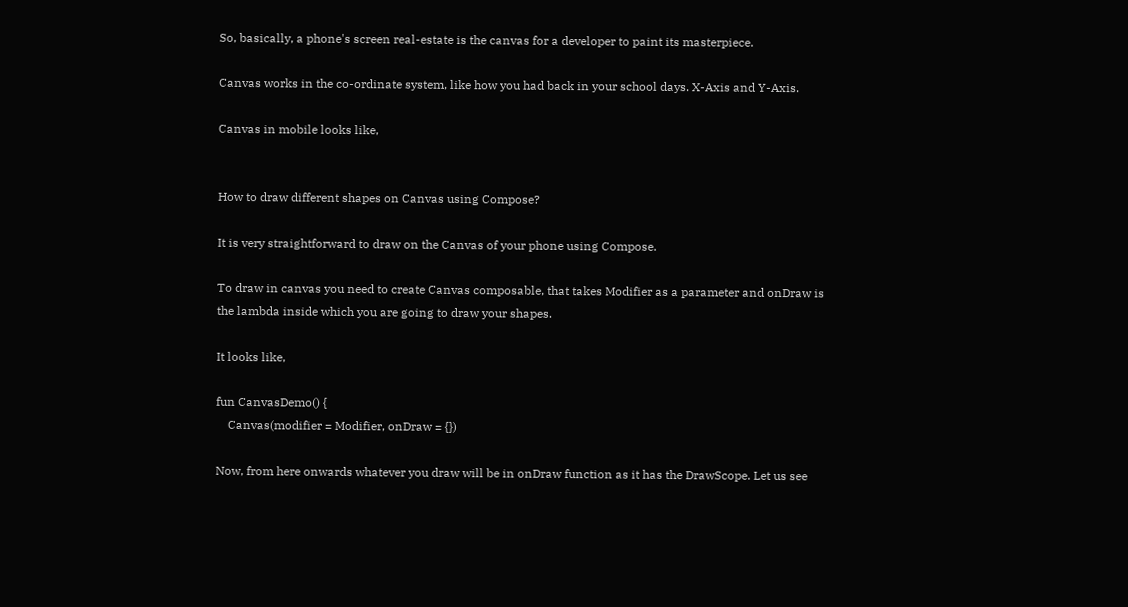So, basically, a phone's screen real-estate is the canvas for a developer to paint its masterpiece.

Canvas works in the co-ordinate system, like how you had back in your school days. X-Axis and Y-Axis.

Canvas in mobile looks like,


How to draw different shapes on Canvas using Compose?

It is very straightforward to draw on the Canvas of your phone using Compose.

To draw in canvas you need to create Canvas composable, that takes Modifier as a parameter and onDraw is the lambda inside which you are going to draw your shapes.

It looks like,

fun CanvasDemo() {
    Canvas(modifier = Modifier, onDraw = {})

Now, from here onwards whatever you draw will be in onDraw function as it has the DrawScope. Let us see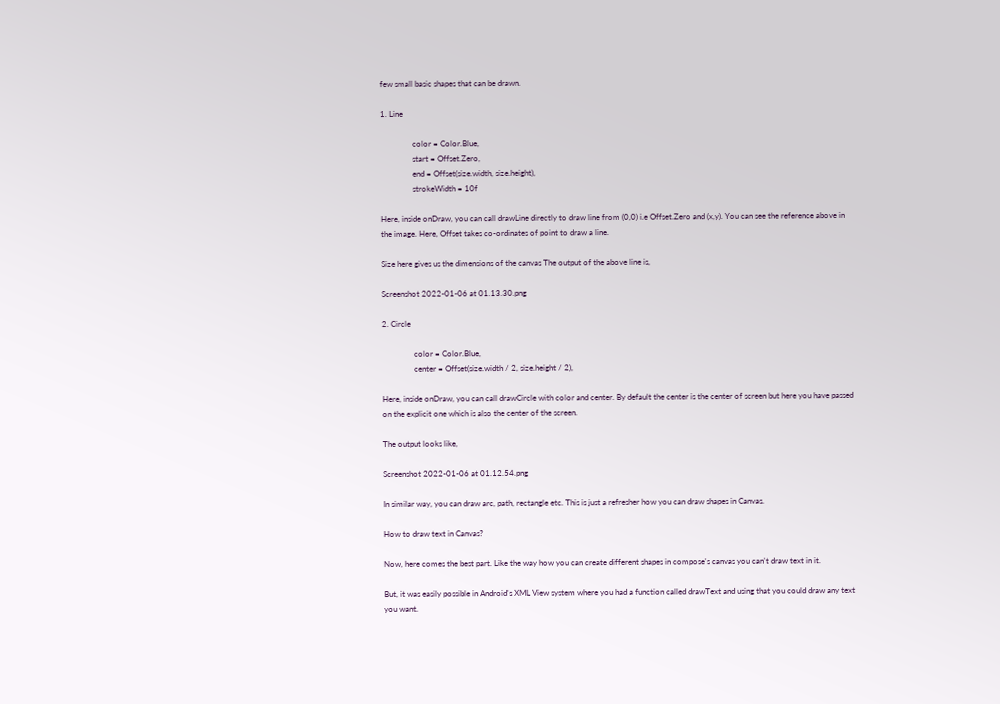few small basic shapes that can be drawn.

1. Line

                color = Color.Blue,
                start = Offset.Zero,
                end = Offset(size.width, size.height),
                strokeWidth = 10f

Here, inside onDraw, you can call drawLine directly to draw line from (0,0) i.e Offset.Zero and (x,y). You can see the reference above in the image. Here, Offset takes co-ordinates of point to draw a line.

Size here gives us the dimensions of the canvas The output of the above line is,

Screenshot 2022-01-06 at 01.13.30.png

2. Circle

                color = Color.Blue,
                center = Offset(size.width / 2, size.height / 2),

Here, inside onDraw, you can call drawCircle with color and center. By default the center is the center of screen but here you have passed on the explicit one which is also the center of the screen.

The output looks like,

Screenshot 2022-01-06 at 01.12.54.png

In similar way, you can draw arc, path, rectangle etc. This is just a refresher how you can draw shapes in Canvas.

How to draw text in Canvas?

Now, here comes the best part. Like the way how you can create different shapes in compose's canvas you can't draw text in it.

But, it was easily possible in Android's XML View system where you had a function called drawText and using that you could draw any text you want.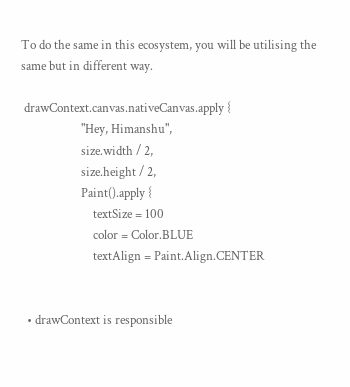To do the same in this ecosystem, you will be utilising the same but in different way.

 drawContext.canvas.nativeCanvas.apply {
                    "Hey, Himanshu",
                    size.width / 2,
                    size.height / 2,
                    Paint().apply {
                        textSize = 100
                        color = Color.BLUE
                        textAlign = Paint.Align.CENTER


  • drawContext is responsible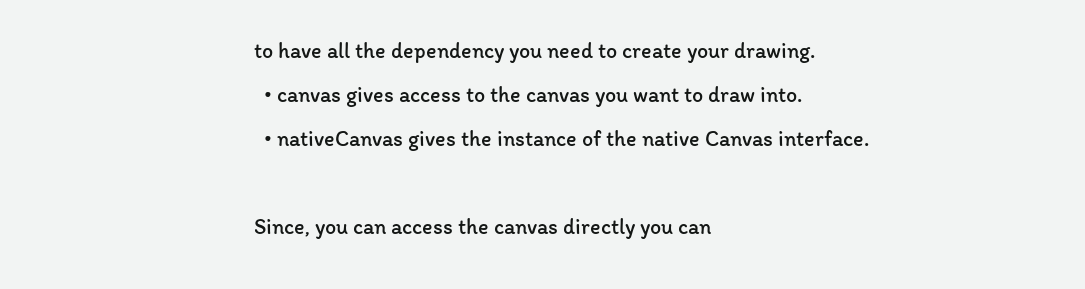to have all the dependency you need to create your drawing.
  • canvas gives access to the canvas you want to draw into.
  • nativeCanvas gives the instance of the native Canvas interface.

Since, you can access the canvas directly you can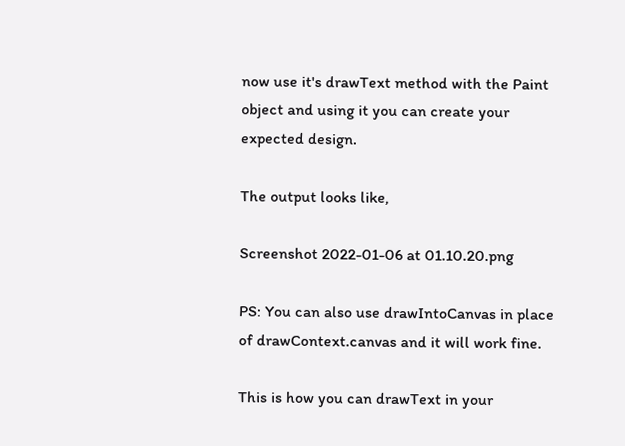now use it's drawText method with the Paint object and using it you can create your expected design.

The output looks like,

Screenshot 2022-01-06 at 01.10.20.png

PS: You can also use drawIntoCanvas in place of drawContext.canvas and it will work fine.

This is how you can drawText in your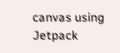canvas using Jetpack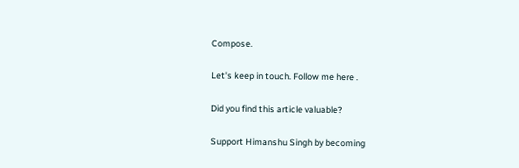Compose.

Let's keep in touch. Follow me here .

Did you find this article valuable?

Support Himanshu Singh by becoming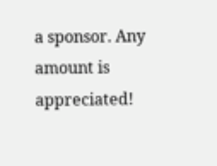a sponsor. Any amount is appreciated!